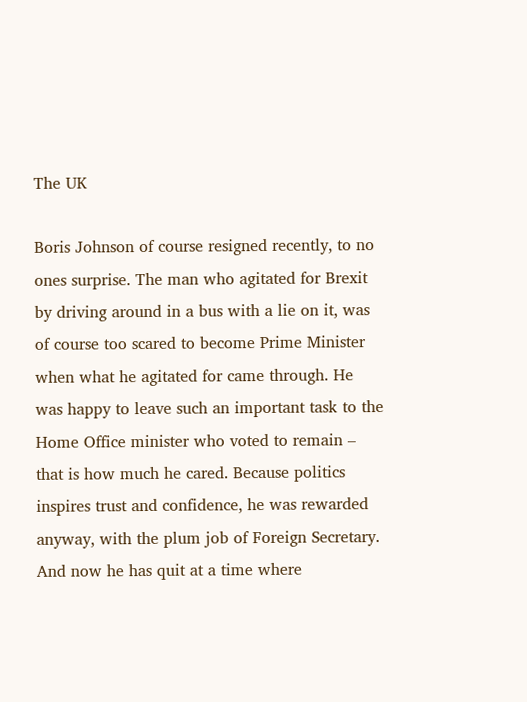The UK

Boris Johnson of course resigned recently, to no ones surprise. The man who agitated for Brexit by driving around in a bus with a lie on it, was of course too scared to become Prime Minister when what he agitated for came through. He was happy to leave such an important task to the Home Office minister who voted to remain – that is how much he cared. Because politics inspires trust and confidence, he was rewarded anyway, with the plum job of Foreign Secretary. And now he has quit at a time where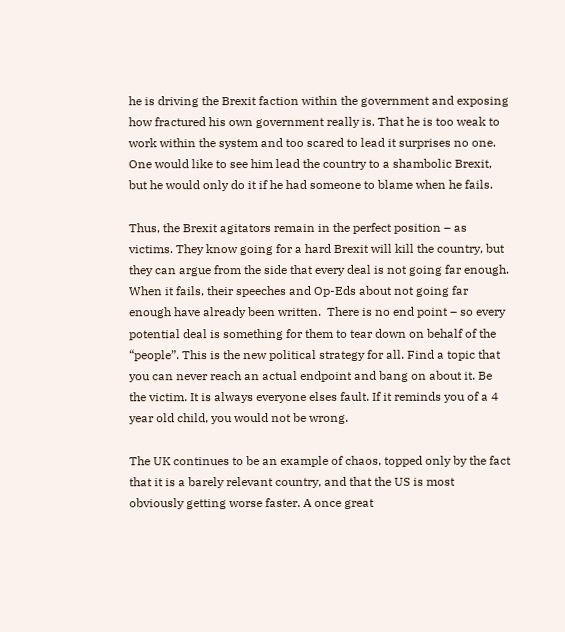he is driving the Brexit faction within the government and exposing how fractured his own government really is. That he is too weak to work within the system and too scared to lead it surprises no one. One would like to see him lead the country to a shambolic Brexit, but he would only do it if he had someone to blame when he fails.

Thus, the Brexit agitators remain in the perfect position – as victims. They know going for a hard Brexit will kill the country, but they can argue from the side that every deal is not going far enough. When it fails, their speeches and Op-Eds about not going far enough have already been written.  There is no end point – so every potential deal is something for them to tear down on behalf of the “people”. This is the new political strategy for all. Find a topic that you can never reach an actual endpoint and bang on about it. Be the victim. It is always everyone elses fault. If it reminds you of a 4 year old child, you would not be wrong.

The UK continues to be an example of chaos, topped only by the fact that it is a barely relevant country, and that the US is most obviously getting worse faster. A once great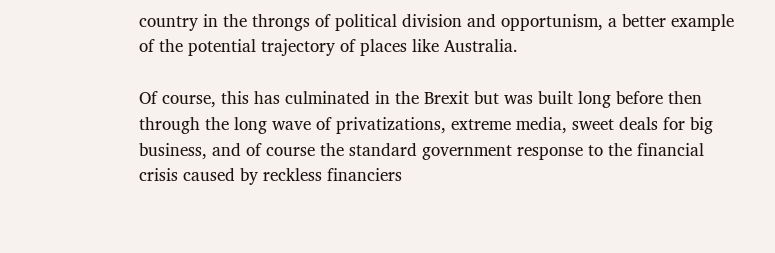country in the throngs of political division and opportunism, a better example of the potential trajectory of places like Australia.

Of course, this has culminated in the Brexit but was built long before then through the long wave of privatizations, extreme media, sweet deals for big business, and of course the standard government response to the financial crisis caused by reckless financiers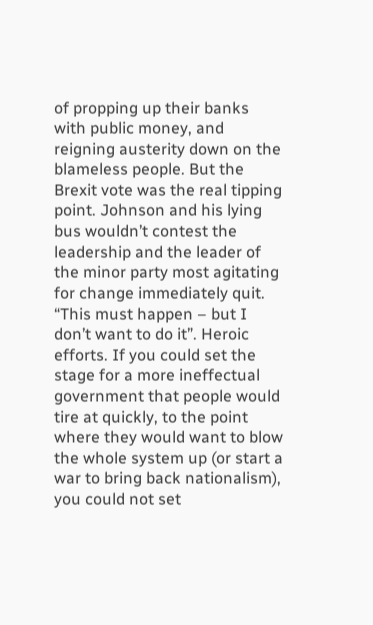of propping up their banks with public money, and reigning austerity down on the blameless people. But the Brexit vote was the real tipping point. Johnson and his lying bus wouldn’t contest the leadership and the leader of the minor party most agitating for change immediately quit. “This must happen – but I don’t want to do it”. Heroic efforts. If you could set the stage for a more ineffectual government that people would tire at quickly, to the point where they would want to blow the whole system up (or start a war to bring back nationalism), you could not set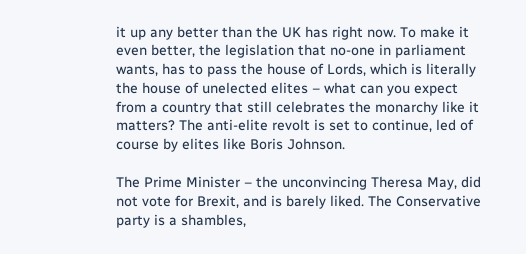it up any better than the UK has right now. To make it even better, the legislation that no-one in parliament wants, has to pass the house of Lords, which is literally the house of unelected elites – what can you expect from a country that still celebrates the monarchy like it matters? The anti-elite revolt is set to continue, led of course by elites like Boris Johnson.

The Prime Minister – the unconvincing Theresa May, did not vote for Brexit, and is barely liked. The Conservative party is a shambles,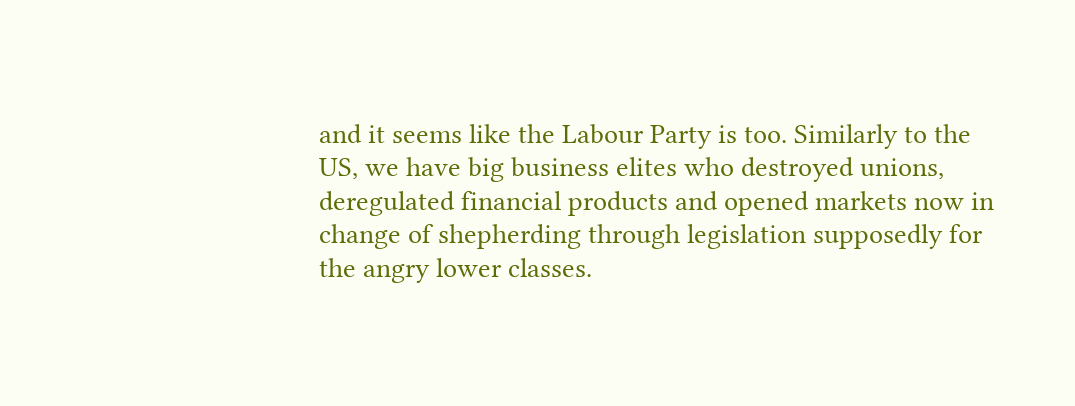and it seems like the Labour Party is too. Similarly to the US, we have big business elites who destroyed unions, deregulated financial products and opened markets now in change of shepherding through legislation supposedly for the angry lower classes.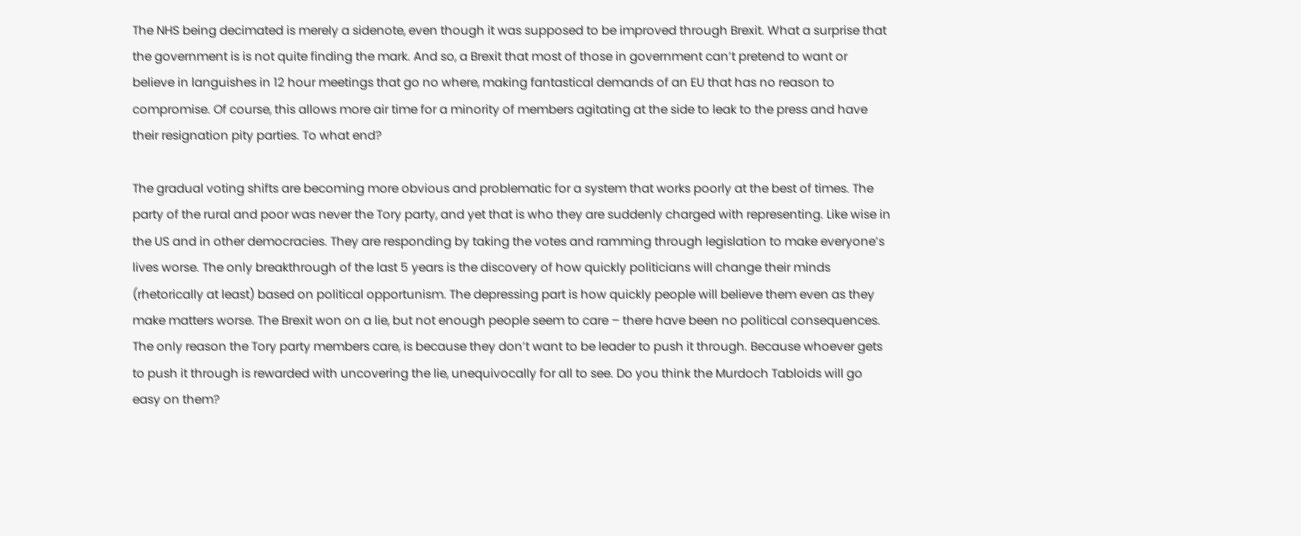The NHS being decimated is merely a sidenote, even though it was supposed to be improved through Brexit. What a surprise that the government is is not quite finding the mark. And so, a Brexit that most of those in government can’t pretend to want or believe in languishes in 12 hour meetings that go no where, making fantastical demands of an EU that has no reason to compromise. Of course, this allows more air time for a minority of members agitating at the side to leak to the press and have their resignation pity parties. To what end?

The gradual voting shifts are becoming more obvious and problematic for a system that works poorly at the best of times. The party of the rural and poor was never the Tory party, and yet that is who they are suddenly charged with representing. Like wise in the US and in other democracies. They are responding by taking the votes and ramming through legislation to make everyone’s lives worse. The only breakthrough of the last 5 years is the discovery of how quickly politicians will change their minds (rhetorically at least) based on political opportunism. The depressing part is how quickly people will believe them even as they make matters worse. The Brexit won on a lie, but not enough people seem to care – there have been no political consequences. The only reason the Tory party members care, is because they don’t want to be leader to push it through. Because whoever gets to push it through is rewarded with uncovering the lie, unequivocally for all to see. Do you think the Murdoch Tabloids will go easy on them?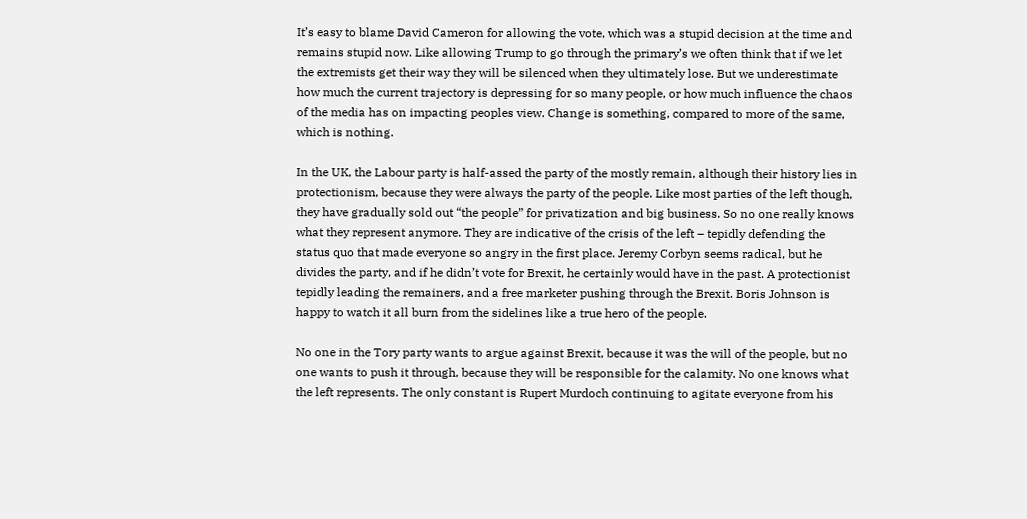It’s easy to blame David Cameron for allowing the vote, which was a stupid decision at the time and remains stupid now. Like allowing Trump to go through the primary’s we often think that if we let the extremists get their way they will be silenced when they ultimately lose. But we underestimate how much the current trajectory is depressing for so many people, or how much influence the chaos of the media has on impacting peoples view. Change is something, compared to more of the same, which is nothing.

In the UK, the Labour party is half-assed the party of the mostly remain, although their history lies in protectionism, because they were always the party of the people. Like most parties of the left though, they have gradually sold out “the people” for privatization and big business. So no one really knows what they represent anymore. They are indicative of the crisis of the left – tepidly defending the status quo that made everyone so angry in the first place. Jeremy Corbyn seems radical, but he divides the party, and if he didn’t vote for Brexit, he certainly would have in the past. A protectionist tepidly leading the remainers, and a free marketer pushing through the Brexit. Boris Johnson is happy to watch it all burn from the sidelines like a true hero of the people.

No one in the Tory party wants to argue against Brexit, because it was the will of the people, but no one wants to push it through, because they will be responsible for the calamity. No one knows what the left represents. The only constant is Rupert Murdoch continuing to agitate everyone from his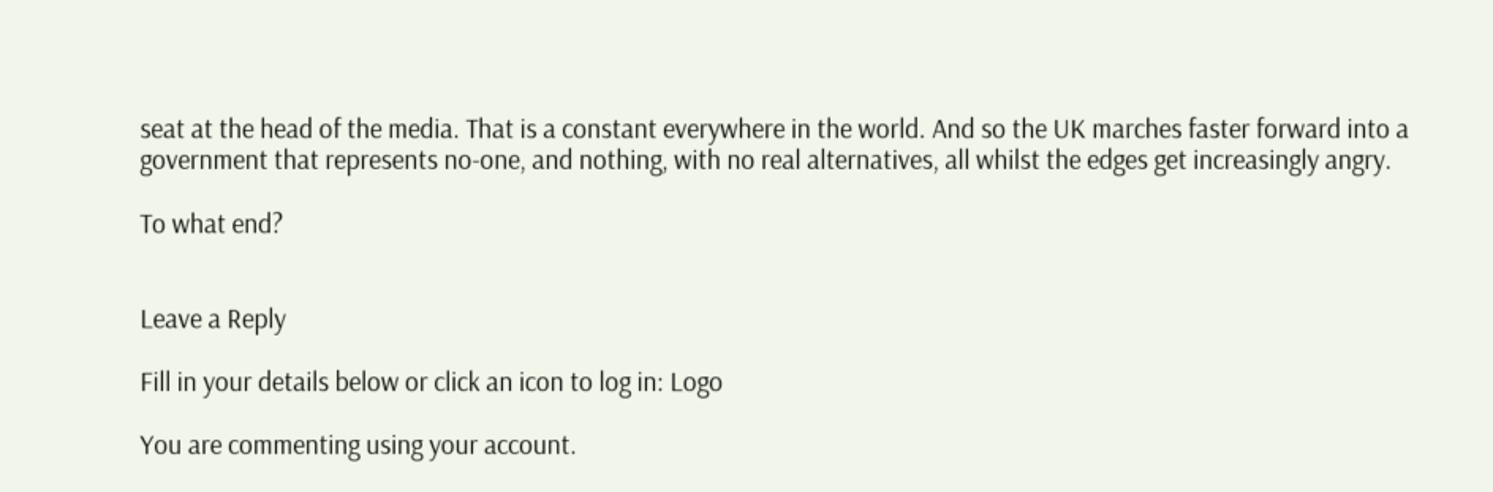seat at the head of the media. That is a constant everywhere in the world. And so the UK marches faster forward into a government that represents no-one, and nothing, with no real alternatives, all whilst the edges get increasingly angry.

To what end?


Leave a Reply

Fill in your details below or click an icon to log in: Logo

You are commenting using your account.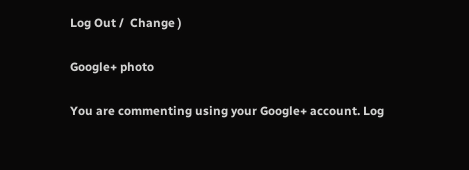Log Out /  Change )

Google+ photo

You are commenting using your Google+ account. Log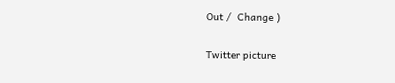Out /  Change )

Twitter picture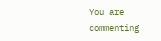You are commenting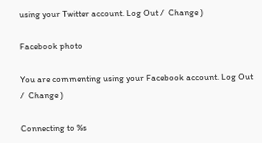using your Twitter account. Log Out /  Change )

Facebook photo

You are commenting using your Facebook account. Log Out /  Change )

Connecting to %s